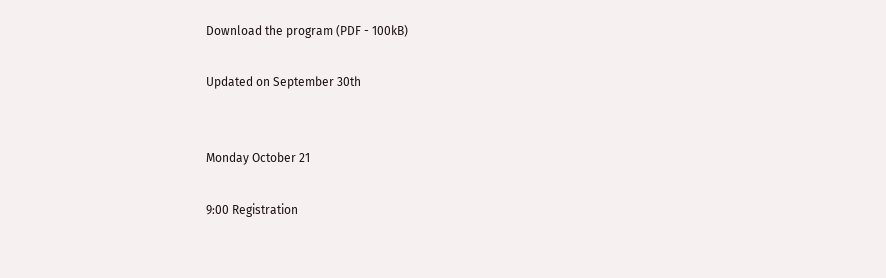Download the program (PDF - 100kB)

Updated on September 30th


Monday October 21

9:00 Registration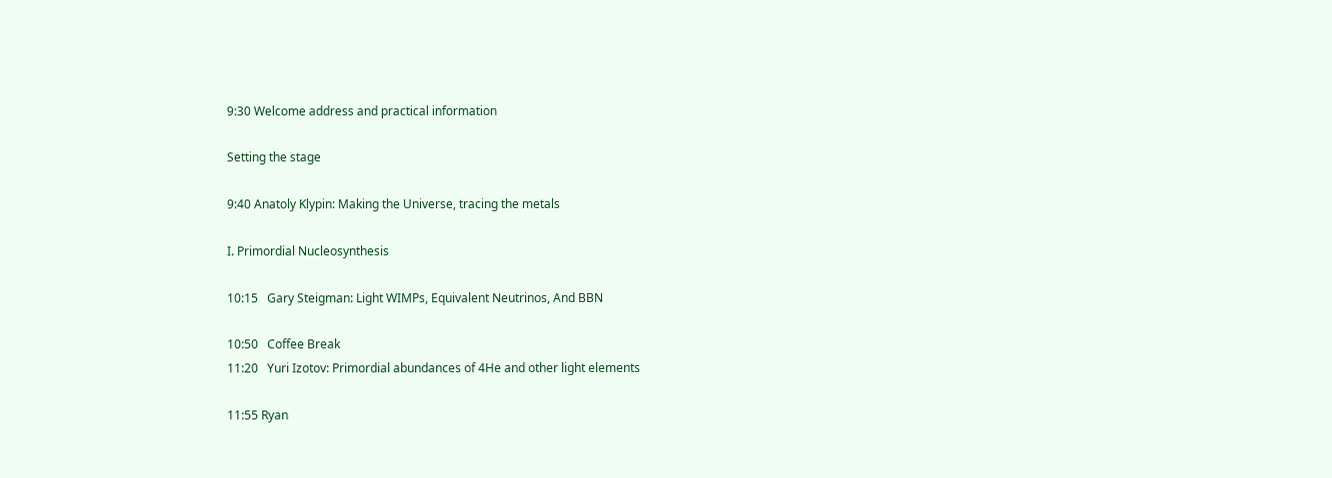9:30 Welcome address and practical information

Setting the stage

9:40 Anatoly Klypin: Making the Universe, tracing the metals

I. Primordial Nucleosynthesis

10:15   Gary Steigman: Light WIMPs, Equivalent Neutrinos, And BBN

10:50   Coffee Break
11:20   Yuri Izotov: Primordial abundances of 4He and other light elements

11:55 Ryan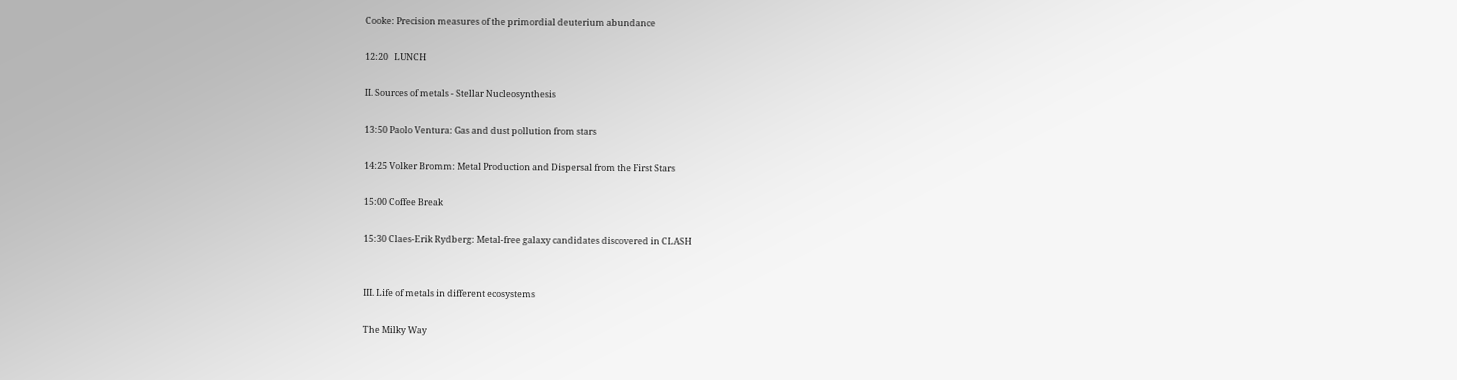Cooke: Precision measures of the primordial deuterium abundance

12:20   LUNCH

II. Sources of metals - Stellar Nucleosynthesis

13:50 Paolo Ventura: Gas and dust pollution from stars

14:25 Volker Bromm: Metal Production and Dispersal from the First Stars

15:00 Coffee Break

15:30 Claes-Erik Rydberg: Metal-free galaxy candidates discovered in CLASH


III. Life of metals in different ecosystems

The Milky Way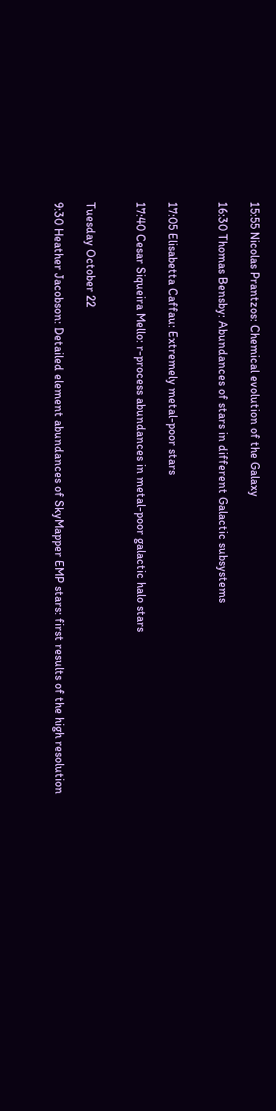15:55 Nicolas Prantzos: Chemical evolution of the Galaxy

16:30 Thomas Bensby: Abundances of stars in different Galactic subsystems


17:05 Elisabetta Caffau: Extremely metal-poor stars

17:40 Cesar Siqueira Mello: r-process abundances in metal-poor galactic halo stars


Tuesday October 22

9:30 Heather Jacobson: Detailed element abundances of SkyMapper EMP stars: first results of the high resolution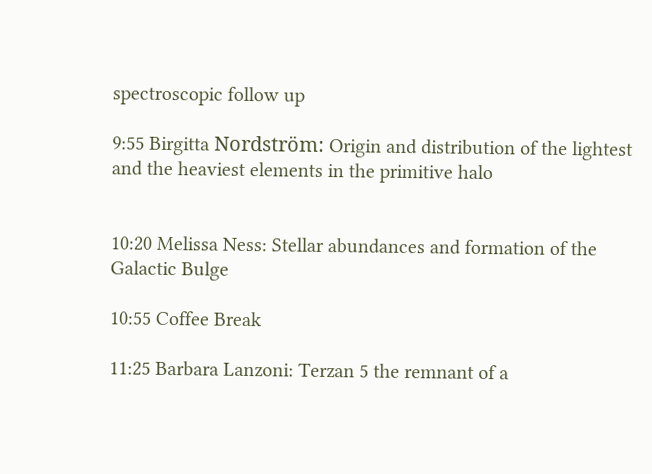spectroscopic follow up

9:55 Birgitta Nordström: Origin and distribution of the lightest and the heaviest elements in the primitive halo


10:20 Melissa Ness: Stellar abundances and formation of the Galactic Bulge

10:55 Coffee Break

11:25 Barbara Lanzoni: Terzan 5 the remnant of a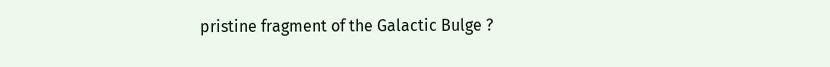pristine fragment of the Galactic Bulge ?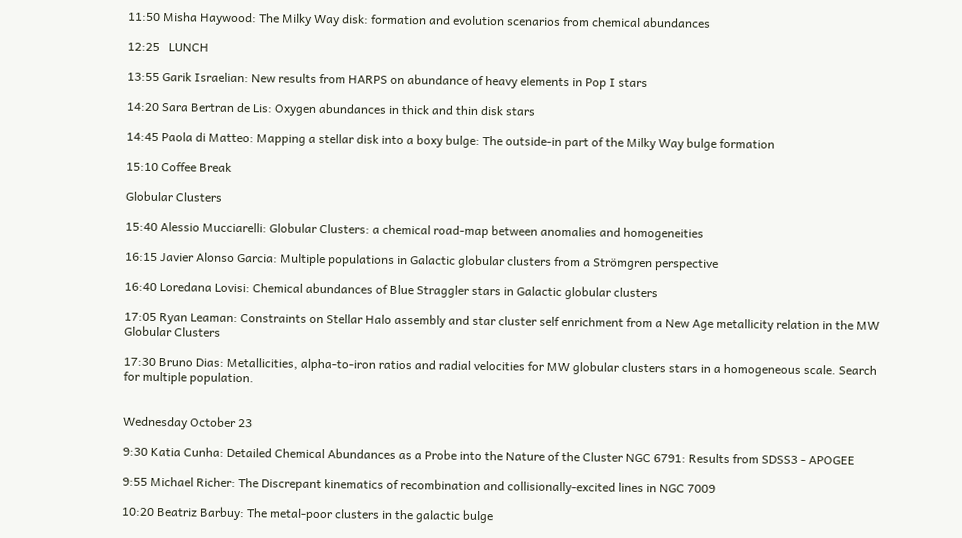11:50 Misha Haywood: The Milky Way disk: formation and evolution scenarios from chemical abundances

12:25   LUNCH

13:55 Garik Israelian: New results from HARPS on abundance of heavy elements in Pop I stars

14:20 Sara Bertran de Lis: Oxygen abundances in thick and thin disk stars

14:45 Paola di Matteo: Mapping a stellar disk into a boxy bulge: The outside-in part of the Milky Way bulge formation

15:10 Coffee Break

Globular Clusters

15:40 Alessio Mucciarelli: Globular Clusters: a chemical road-map between anomalies and homogeneities

16:15 Javier Alonso Garcia: Multiple populations in Galactic globular clusters from a Strömgren perspective

16:40 Loredana Lovisi: Chemical abundances of Blue Straggler stars in Galactic globular clusters

17:05 Ryan Leaman: Constraints on Stellar Halo assembly and star cluster self enrichment from a New Age metallicity relation in the MW Globular Clusters

17:30 Bruno Dias: Metallicities, alpha-to-iron ratios and radial velocities for MW globular clusters stars in a homogeneous scale. Search for multiple population.


Wednesday October 23

9:30 Katia Cunha: Detailed Chemical Abundances as a Probe into the Nature of the Cluster NGC 6791: Results from SDSS3 - APOGEE

9:55 Michael Richer: The Discrepant kinematics of recombination and collisionally-excited lines in NGC 7009

10:20 Beatriz Barbuy: The metal-poor clusters in the galactic bulge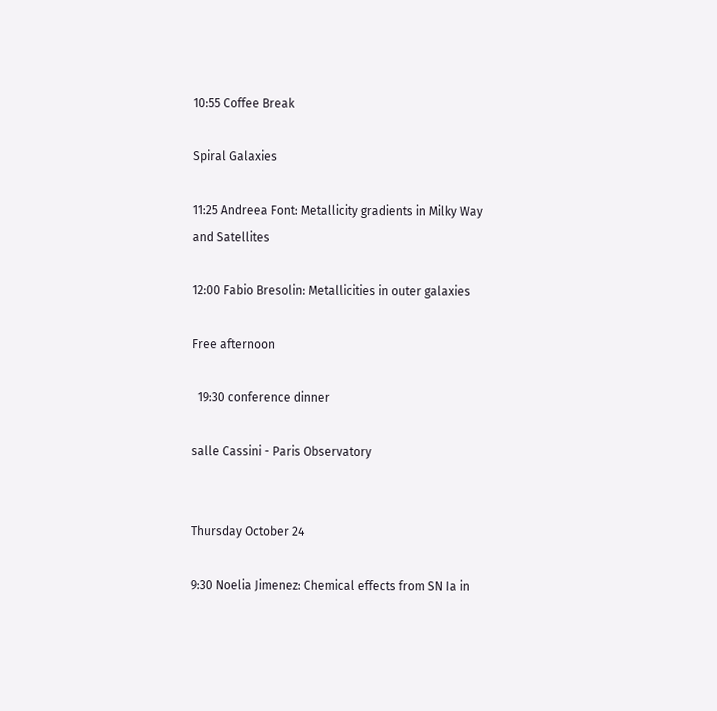10:55 Coffee Break

Spiral Galaxies

11:25 Andreea Font: Metallicity gradients in Milky Way and Satellites

12:00 Fabio Bresolin: Metallicities in outer galaxies

Free afternoon

  19:30 conference dinner

salle Cassini - Paris Observatory


Thursday October 24

9:30 Noelia Jimenez: Chemical effects from SN Ia in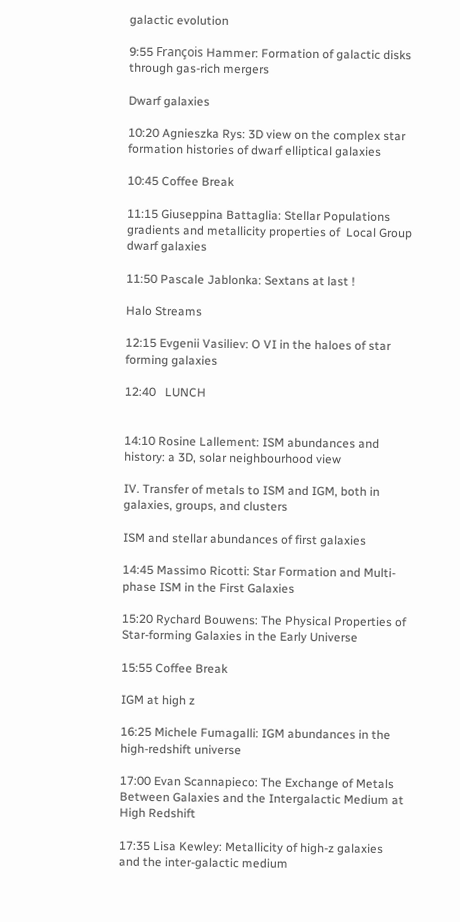galactic evolution

9:55 François Hammer: Formation of galactic disks through gas-rich mergers

Dwarf galaxies

10:20 Agnieszka Rys: 3D view on the complex star formation histories of dwarf elliptical galaxies

10:45 Coffee Break

11:15 Giuseppina Battaglia: Stellar Populations gradients and metallicity properties of  Local Group dwarf galaxies

11:50 Pascale Jablonka: Sextans at last !

Halo Streams

12:15 Evgenii Vasiliev: O VI in the haloes of star forming galaxies

12:40   LUNCH


14:10 Rosine Lallement: ISM abundances and history: a 3D, solar neighbourhood view

IV. Transfer of metals to ISM and IGM, both in galaxies, groups, and clusters

ISM and stellar abundances of first galaxies

14:45 Massimo Ricotti: Star Formation and Multi-phase ISM in the First Galaxies

15:20 Rychard Bouwens: The Physical Properties of Star-forming Galaxies in the Early Universe

15:55 Coffee Break

IGM at high z

16:25 Michele Fumagalli: IGM abundances in the high-redshift universe

17:00 Evan Scannapieco: The Exchange of Metals Between Galaxies and the Intergalactic Medium at High Redshift

17:35 Lisa Kewley: Metallicity of high-z galaxies and the inter-galactic medium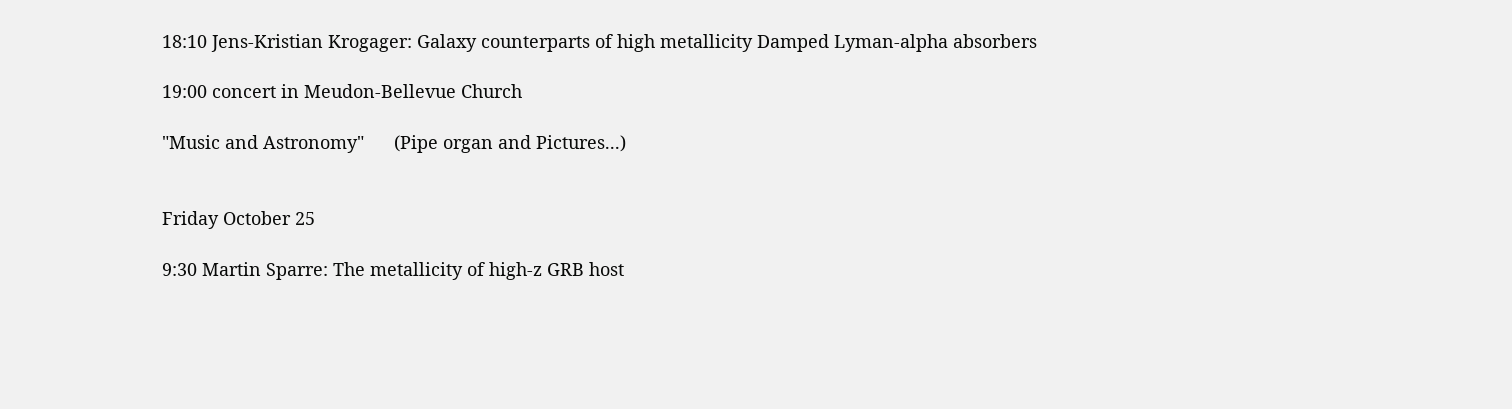18:10 Jens-Kristian Krogager: Galaxy counterparts of high metallicity Damped Lyman-alpha absorbers

19:00 concert in Meudon-Bellevue Church

"Music and Astronomy"      (Pipe organ and Pictures...)


Friday October 25

9:30 Martin Sparre: The metallicity of high-z GRB host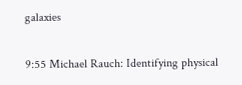galaxies

9:55 Michael Rauch: Identifying physical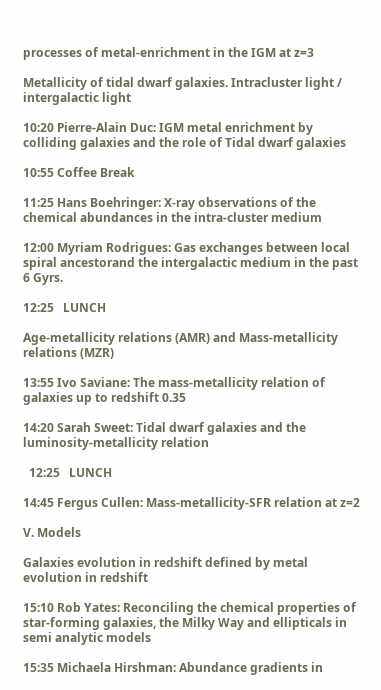processes of metal-enrichment in the IGM at z=3

Metallicity of tidal dwarf galaxies. Intracluster light / intergalactic light

10:20 Pierre-Alain Duc: IGM metal enrichment by colliding galaxies and the role of Tidal dwarf galaxies

10:55 Coffee Break

11:25 Hans Boehringer: X-ray observations of the chemical abundances in the intra-cluster medium

12:00 Myriam Rodrigues: Gas exchanges between local spiral ancestorand the intergalactic medium in the past 6 Gyrs.

12:25   LUNCH

Age-metallicity relations (AMR) and Mass-metallicity relations (MZR)

13:55 Ivo Saviane: The mass-metallicity relation of galaxies up to redshift 0.35

14:20 Sarah Sweet: Tidal dwarf galaxies and the luminosity-metallicity relation

  12:25   LUNCH

14:45 Fergus Cullen: Mass-metallicity-SFR relation at z=2

V. Models

Galaxies evolution in redshift defined by metal evolution in redshift

15:10 Rob Yates: Reconciling the chemical properties of star-forming galaxies, the Milky Way and ellipticals in semi analytic models

15:35 Michaela Hirshman: Abundance gradients in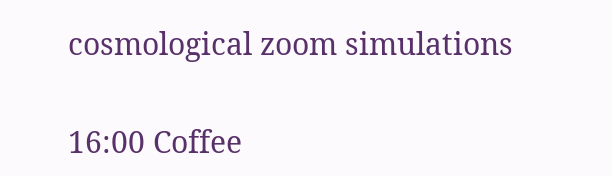cosmological zoom simulations

16:00 Coffee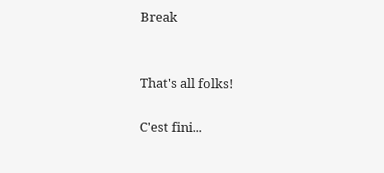Break


That's all folks!

C'est fini...